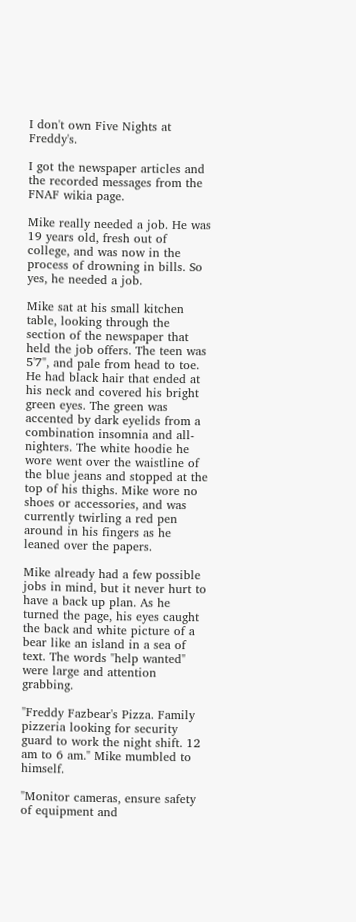I don't own Five Nights at Freddy's.

I got the newspaper articles and the recorded messages from the FNAF wikia page.

Mike really needed a job. He was 19 years old, fresh out of college, and was now in the process of drowning in bills. So yes, he needed a job.

Mike sat at his small kitchen table, looking through the section of the newspaper that held the job offers. The teen was 5'7", and pale from head to toe. He had black hair that ended at his neck and covered his bright green eyes. The green was accented by dark eyelids from a combination insomnia and all-nighters. The white hoodie he wore went over the waistline of the blue jeans and stopped at the top of his thighs. Mike wore no shoes or accessories, and was currently twirling a red pen around in his fingers as he leaned over the papers.

Mike already had a few possible jobs in mind, but it never hurt to have a back up plan. As he turned the page, his eyes caught the back and white picture of a bear like an island in a sea of text. The words "help wanted" were large and attention grabbing.

"Freddy Fazbear's Pizza. Family pizzeria looking for security guard to work the night shift. 12 am to 6 am." Mike mumbled to himself.

"Monitor cameras, ensure safety of equipment and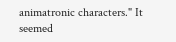animatronic characters." It seemed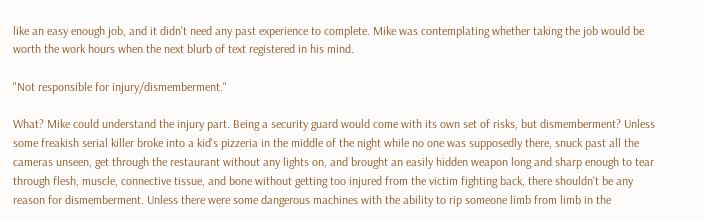like an easy enough job, and it didn't need any past experience to complete. Mike was contemplating whether taking the job would be worth the work hours when the next blurb of text registered in his mind.

"Not responsible for injury/dismemberment."

What? Mike could understand the injury part. Being a security guard would come with its own set of risks, but dismemberment? Unless some freakish serial killer broke into a kid's pizzeria in the middle of the night while no one was supposedly there, snuck past all the cameras unseen, get through the restaurant without any lights on, and brought an easily hidden weapon long and sharp enough to tear through flesh, muscle, connective tissue, and bone without getting too injured from the victim fighting back, there shouldn't be any reason for dismemberment. Unless there were some dangerous machines with the ability to rip someone limb from limb in the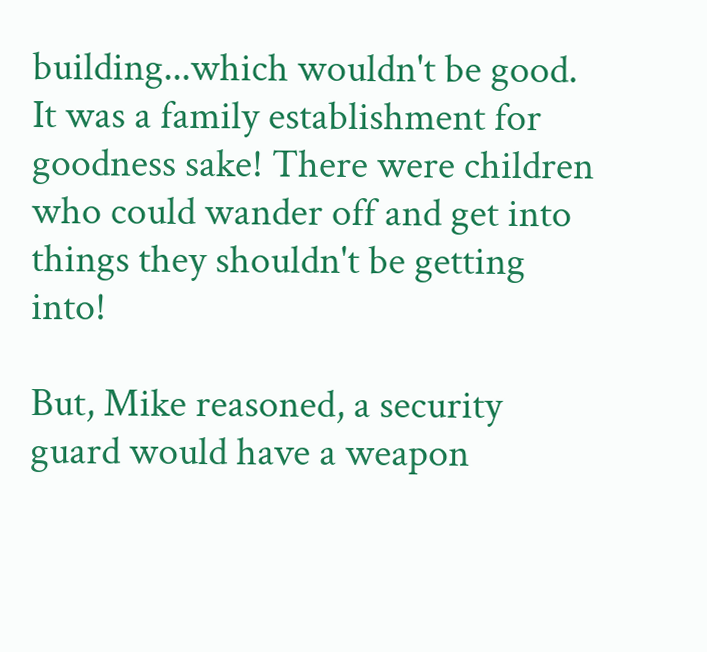building...which wouldn't be good. It was a family establishment for goodness sake! There were children who could wander off and get into things they shouldn't be getting into!

But, Mike reasoned, a security guard would have a weapon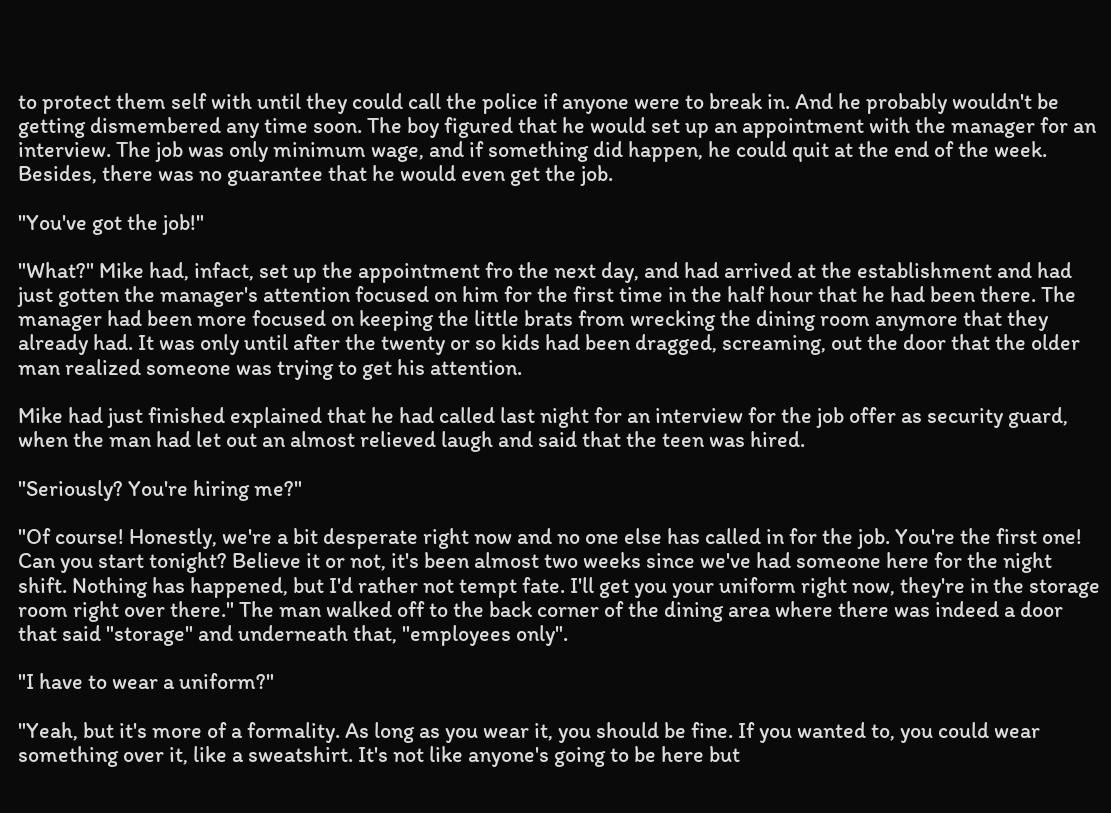to protect them self with until they could call the police if anyone were to break in. And he probably wouldn't be getting dismembered any time soon. The boy figured that he would set up an appointment with the manager for an interview. The job was only minimum wage, and if something did happen, he could quit at the end of the week. Besides, there was no guarantee that he would even get the job.

"You've got the job!"

"What?" Mike had, infact, set up the appointment fro the next day, and had arrived at the establishment and had just gotten the manager's attention focused on him for the first time in the half hour that he had been there. The manager had been more focused on keeping the little brats from wrecking the dining room anymore that they already had. It was only until after the twenty or so kids had been dragged, screaming, out the door that the older man realized someone was trying to get his attention.

Mike had just finished explained that he had called last night for an interview for the job offer as security guard, when the man had let out an almost relieved laugh and said that the teen was hired.

"Seriously? You're hiring me?"

"Of course! Honestly, we're a bit desperate right now and no one else has called in for the job. You're the first one! Can you start tonight? Believe it or not, it's been almost two weeks since we've had someone here for the night shift. Nothing has happened, but I'd rather not tempt fate. I'll get you your uniform right now, they're in the storage room right over there." The man walked off to the back corner of the dining area where there was indeed a door that said "storage" and underneath that, "employees only".

"I have to wear a uniform?"

"Yeah, but it's more of a formality. As long as you wear it, you should be fine. If you wanted to, you could wear something over it, like a sweatshirt. It's not like anyone's going to be here but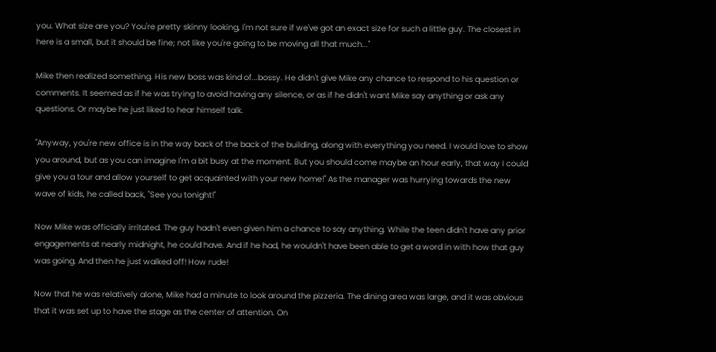you. What size are you? You're pretty skinny looking, I'm not sure if we've got an exact size for such a little guy. The closest in here is a small, but it should be fine; not like you're going to be moving all that much..."

Mike then realized something. His new boss was kind of...bossy. He didn't give Mike any chance to respond to his question or comments. It seemed as if he was trying to avoid having any silence, or as if he didn't want Mike say anything or ask any questions. Or maybe he just liked to hear himself talk.

"Anyway, you're new office is in the way back of the back of the building, along with everything you need. I would love to show you around, but as you can imagine I'm a bit busy at the moment. But you should come maybe an hour early, that way I could give you a tour and allow yourself to get acquainted with your new home!" As the manager was hurrying towards the new wave of kids, he called back, "See you tonight!"

Now Mike was officially irritated. The guy hadn't even given him a chance to say anything. While the teen didn't have any prior engagements at nearly midnight, he could have. And if he had, he wouldn't have been able to get a word in with how that guy was going. And then he just walked off! How rude!

Now that he was relatively alone, Mike had a minute to look around the pizzeria. The dining area was large, and it was obvious that it was set up to have the stage as the center of attention. On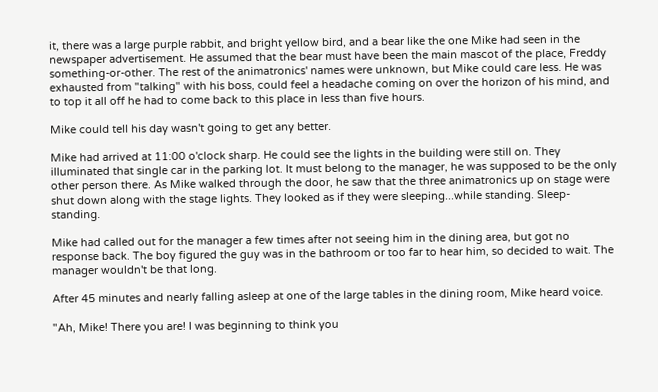it, there was a large purple rabbit, and bright yellow bird, and a bear like the one Mike had seen in the newspaper advertisement. He assumed that the bear must have been the main mascot of the place, Freddy something-or-other. The rest of the animatronics' names were unknown, but Mike could care less. He was exhausted from "talking" with his boss, could feel a headache coming on over the horizon of his mind, and to top it all off he had to come back to this place in less than five hours.

Mike could tell his day wasn't going to get any better.

Mike had arrived at 11:00 o'clock sharp. He could see the lights in the building were still on. They illuminated that single car in the parking lot. It must belong to the manager, he was supposed to be the only other person there. As Mike walked through the door, he saw that the three animatronics up on stage were shut down along with the stage lights. They looked as if they were sleeping...while standing. Sleep-standing.

Mike had called out for the manager a few times after not seeing him in the dining area, but got no response back. The boy figured the guy was in the bathroom or too far to hear him, so decided to wait. The manager wouldn't be that long.

After 45 minutes and nearly falling asleep at one of the large tables in the dining room, Mike heard voice.

"Ah, Mike! There you are! I was beginning to think you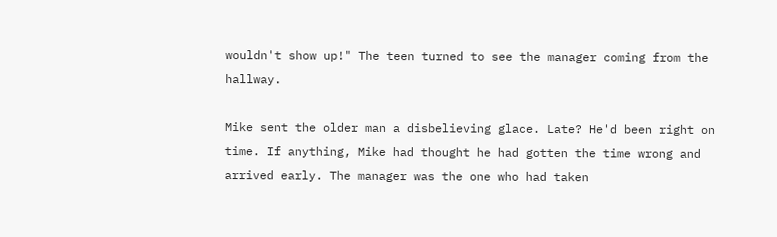wouldn't show up!" The teen turned to see the manager coming from the hallway.

Mike sent the older man a disbelieving glace. Late? He'd been right on time. If anything, Mike had thought he had gotten the time wrong and arrived early. The manager was the one who had taken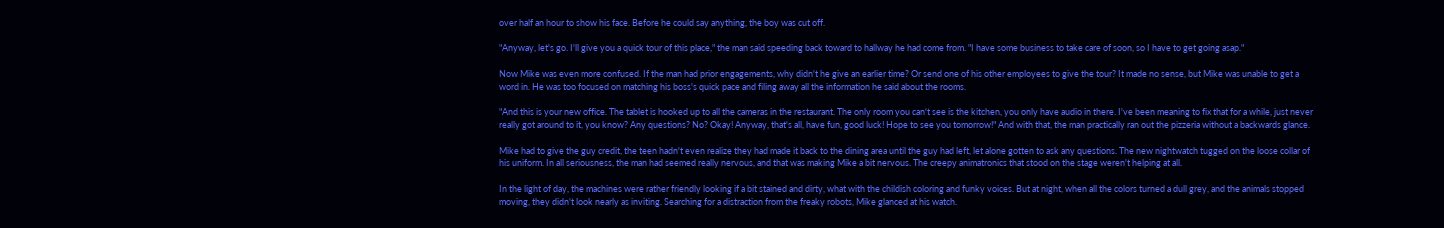over half an hour to show his face. Before he could say anything, the boy was cut off.

"Anyway, let's go. I'll give you a quick tour of this place," the man said speeding back toward to hallway he had come from. "I have some business to take care of soon, so I have to get going asap."

Now Mike was even more confused. If the man had prior engagements, why didn't he give an earlier time? Or send one of his other employees to give the tour? It made no sense, but Mike was unable to get a word in. He was too focused on matching his boss's quick pace and filing away all the information he said about the rooms.

"And this is your new office. The tablet is hooked up to all the cameras in the restaurant. The only room you can't see is the kitchen, you only have audio in there. I've been meaning to fix that for a while, just never really got around to it, you know? Any questions? No? Okay! Anyway, that's all, have fun, good luck! Hope to see you tomorrow!" And with that, the man practically ran out the pizzeria without a backwards glance.

Mike had to give the guy credit, the teen hadn't even realize they had made it back to the dining area until the guy had left, let alone gotten to ask any questions. The new nightwatch tugged on the loose collar of his uniform. In all seriousness, the man had seemed really nervous, and that was making Mike a bit nervous. The creepy animatronics that stood on the stage weren't helping at all.

In the light of day, the machines were rather friendly looking if a bit stained and dirty, what with the childish coloring and funky voices. But at night, when all the colors turned a dull grey, and the animals stopped moving, they didn't look nearly as inviting. Searching for a distraction from the freaky robots, Mike glanced at his watch.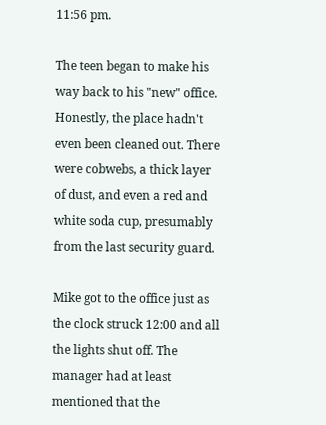11:56 pm.

The teen began to make his way back to his "new" office. Honestly, the place hadn't even been cleaned out. There were cobwebs, a thick layer of dust, and even a red and white soda cup, presumably from the last security guard.

Mike got to the office just as the clock struck 12:00 and all the lights shut off. The manager had at least mentioned that the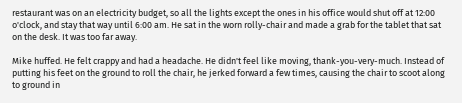restaurant was on an electricity budget, so all the lights except the ones in his office would shut off at 12:00 o'clock, and stay that way until 6:00 am. He sat in the worn rolly-chair and made a grab for the tablet that sat on the desk. It was too far away.

Mike huffed. He felt crappy and had a headache. He didn't feel like moving, thank-you-very-much. Instead of putting his feet on the ground to roll the chair, he jerked forward a few times, causing the chair to scoot along to ground in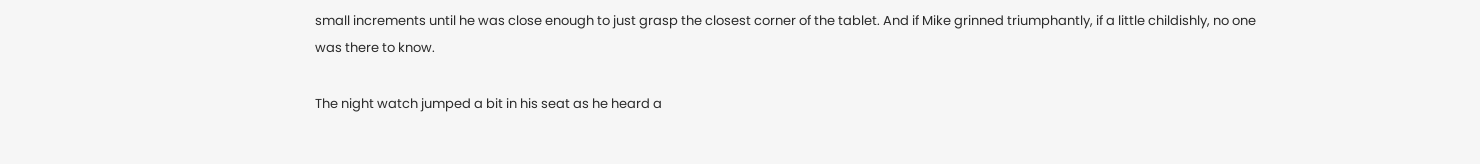small increments until he was close enough to just grasp the closest corner of the tablet. And if Mike grinned triumphantly, if a little childishly, no one was there to know.

The night watch jumped a bit in his seat as he heard a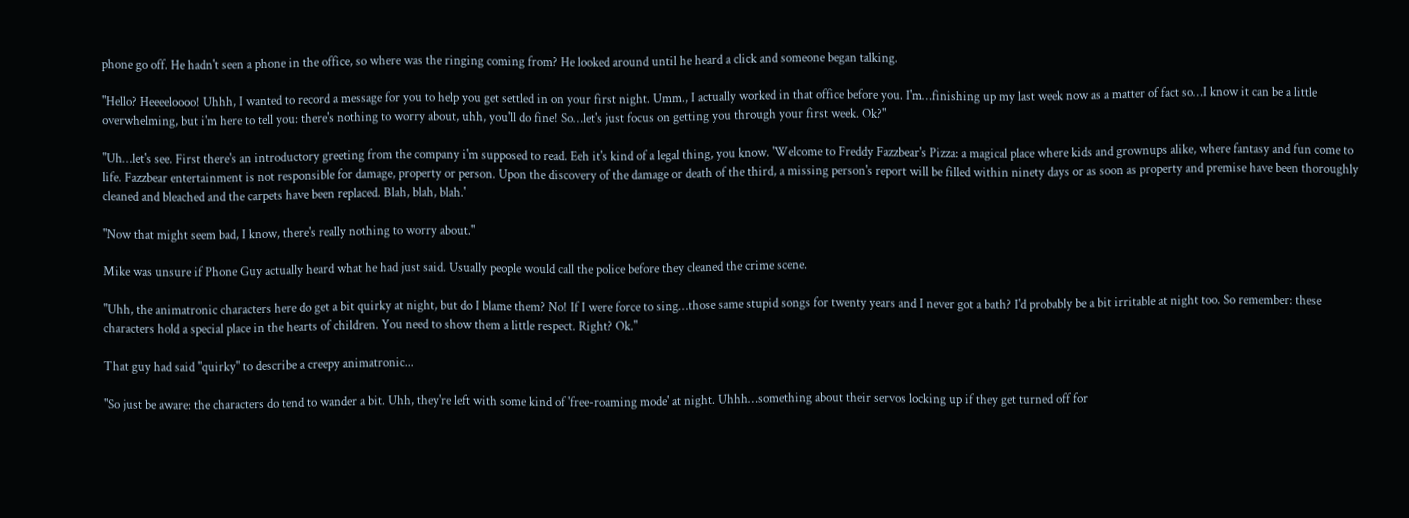phone go off. He hadn't seen a phone in the office, so where was the ringing coming from? He looked around until he heard a click and someone began talking.

"Hello? Heeeeloooo! Uhhh, I wanted to record a message for you to help you get settled in on your first night. Umm., I actually worked in that office before you. I'm…finishing up my last week now as a matter of fact so…I know it can be a little overwhelming, but i'm here to tell you: there's nothing to worry about, uhh, you'll do fine! So…let's just focus on getting you through your first week. Ok?"

"Uh…let's see. First there's an introductory greeting from the company i'm supposed to read. Eeh it's kind of a legal thing, you know. 'Welcome to Freddy Fazzbear's Pizza: a magical place where kids and grownups alike, where fantasy and fun come to life. Fazzbear entertainment is not responsible for damage, property or person. Upon the discovery of the damage or death of the third, a missing person's report will be filled within ninety days or as soon as property and premise have been thoroughly cleaned and bleached and the carpets have been replaced. Blah, blah, blah.'

"Now that might seem bad, I know, there's really nothing to worry about."

Mike was unsure if Phone Guy actually heard what he had just said. Usually people would call the police before they cleaned the crime scene.

"Uhh, the animatronic characters here do get a bit quirky at night, but do I blame them? No! If I were force to sing…those same stupid songs for twenty years and I never got a bath? I'd probably be a bit irritable at night too. So remember: these characters hold a special place in the hearts of children. You need to show them a little respect. Right? Ok."

That guy had said "quirky" to describe a creepy animatronic...

"So just be aware: the characters do tend to wander a bit. Uhh, they're left with some kind of 'free-roaming mode' at night. Uhhh…something about their servos locking up if they get turned off for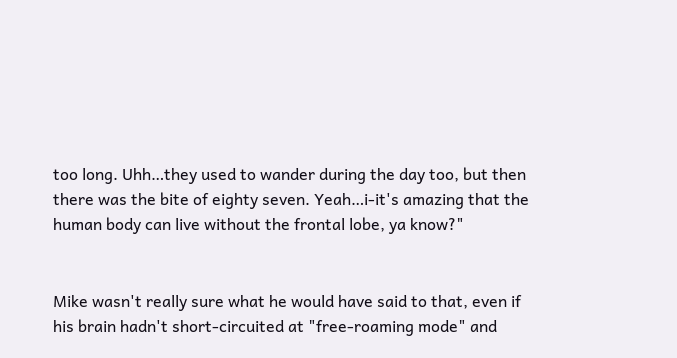too long. Uhh…they used to wander during the day too, but then there was the bite of eighty seven. Yeah…i-it's amazing that the human body can live without the frontal lobe, ya know?"


Mike wasn't really sure what he would have said to that, even if his brain hadn't short-circuited at "free-roaming mode" and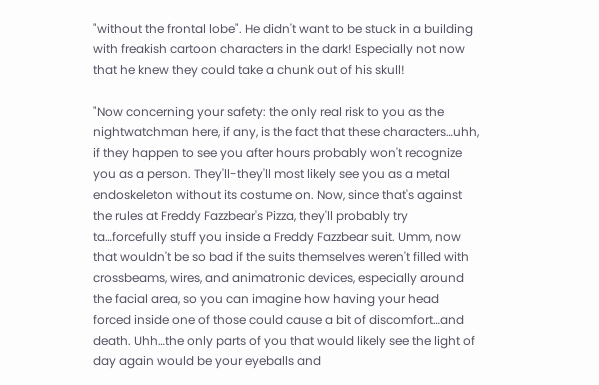"without the frontal lobe". He didn't want to be stuck in a building with freakish cartoon characters in the dark! Especially not now that he knew they could take a chunk out of his skull!

"Now concerning your safety: the only real risk to you as the nightwatchman here, if any, is the fact that these characters…uhh, if they happen to see you after hours probably won't recognize you as a person. They'll-they'll most likely see you as a metal endoskeleton without its costume on. Now, since that's against the rules at Freddy Fazzbear's Pizza, they'll probably try ta…forcefully stuff you inside a Freddy Fazzbear suit. Umm, now that wouldn't be so bad if the suits themselves weren't filled with crossbeams, wires, and animatronic devices, especially around the facial area, so you can imagine how having your head forced inside one of those could cause a bit of discomfort…and death. Uhh…the only parts of you that would likely see the light of day again would be your eyeballs and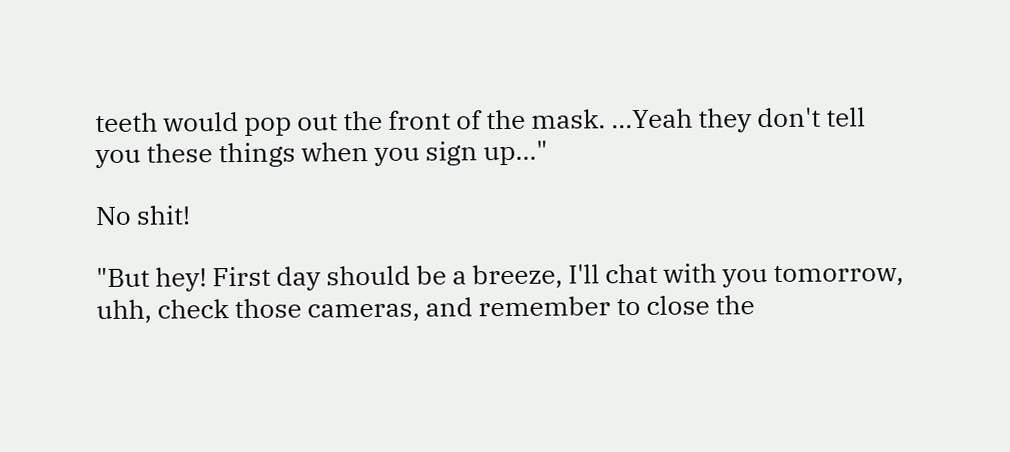teeth would pop out the front of the mask. …Yeah they don't tell you these things when you sign up…"

No shit!

"But hey! First day should be a breeze, I'll chat with you tomorrow, uhh, check those cameras, and remember to close the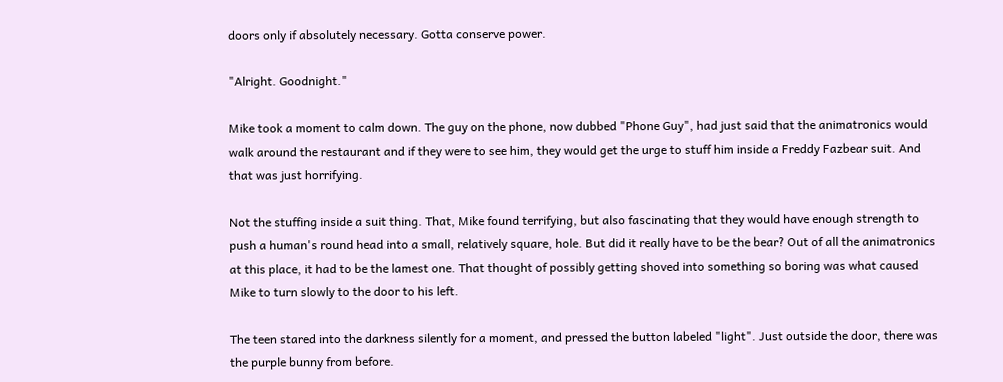doors only if absolutely necessary. Gotta conserve power.

"Alright. Goodnight."

Mike took a moment to calm down. The guy on the phone, now dubbed "Phone Guy", had just said that the animatronics would walk around the restaurant and if they were to see him, they would get the urge to stuff him inside a Freddy Fazbear suit. And that was just horrifying.

Not the stuffing inside a suit thing. That, Mike found terrifying, but also fascinating that they would have enough strength to push a human's round head into a small, relatively square, hole. But did it really have to be the bear? Out of all the animatronics at this place, it had to be the lamest one. That thought of possibly getting shoved into something so boring was what caused Mike to turn slowly to the door to his left.

The teen stared into the darkness silently for a moment, and pressed the button labeled "light". Just outside the door, there was the purple bunny from before.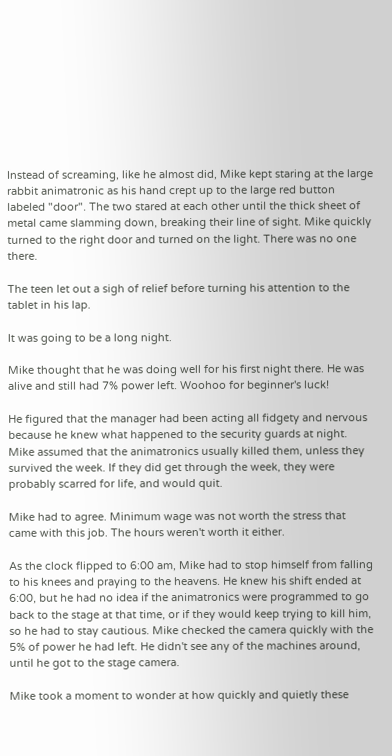Instead of screaming, like he almost did, Mike kept staring at the large rabbit animatronic as his hand crept up to the large red button labeled "door". The two stared at each other until the thick sheet of metal came slamming down, breaking their line of sight. Mike quickly turned to the right door and turned on the light. There was no one there.

The teen let out a sigh of relief before turning his attention to the tablet in his lap.

It was going to be a long night.

Mike thought that he was doing well for his first night there. He was alive and still had 7% power left. Woohoo for beginner's luck!

He figured that the manager had been acting all fidgety and nervous because he knew what happened to the security guards at night. Mike assumed that the animatronics usually killed them, unless they survived the week. If they did get through the week, they were probably scarred for life, and would quit.

Mike had to agree. Minimum wage was not worth the stress that came with this job. The hours weren't worth it either.

As the clock flipped to 6:00 am, Mike had to stop himself from falling to his knees and praying to the heavens. He knew his shift ended at 6:00, but he had no idea if the animatronics were programmed to go back to the stage at that time, or if they would keep trying to kill him, so he had to stay cautious. Mike checked the camera quickly with the 5% of power he had left. He didn't see any of the machines around, until he got to the stage camera.

Mike took a moment to wonder at how quickly and quietly these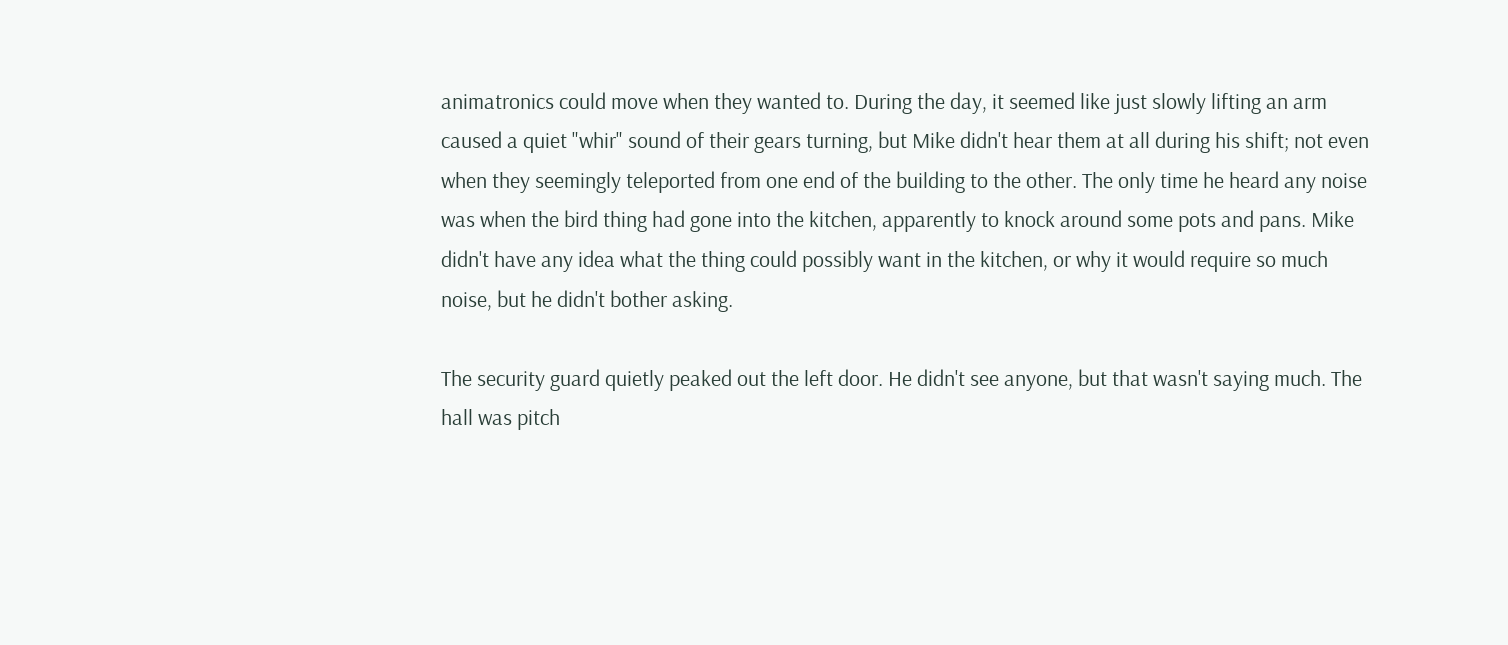animatronics could move when they wanted to. During the day, it seemed like just slowly lifting an arm caused a quiet "whir" sound of their gears turning, but Mike didn't hear them at all during his shift; not even when they seemingly teleported from one end of the building to the other. The only time he heard any noise was when the bird thing had gone into the kitchen, apparently to knock around some pots and pans. Mike didn't have any idea what the thing could possibly want in the kitchen, or why it would require so much noise, but he didn't bother asking.

The security guard quietly peaked out the left door. He didn't see anyone, but that wasn't saying much. The hall was pitch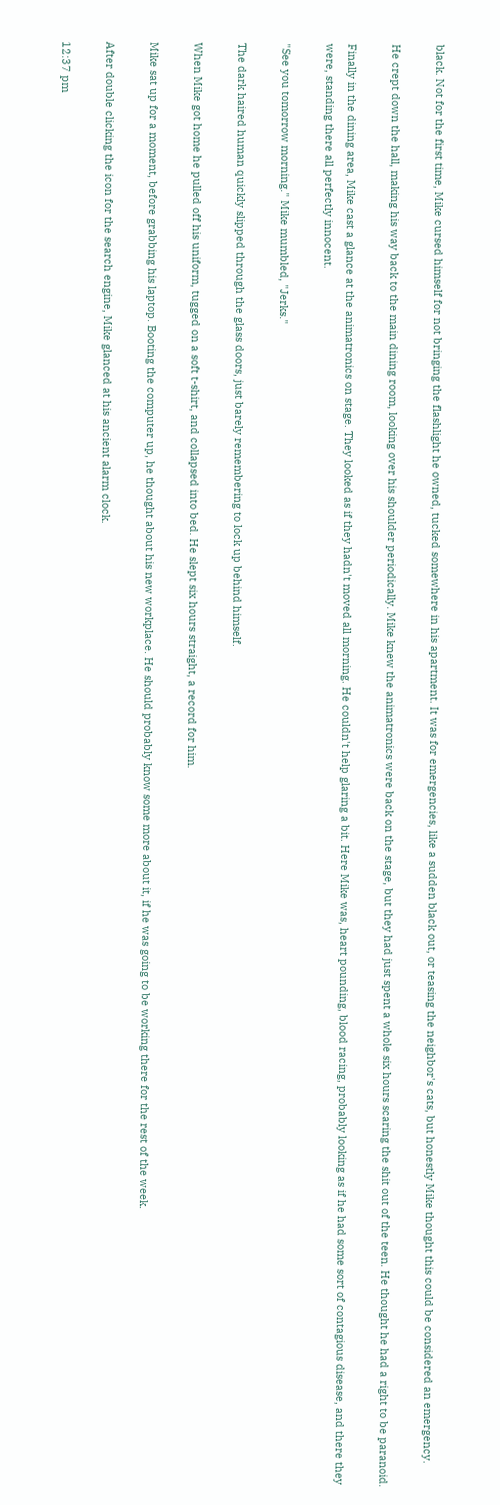black. Not for the first time, Mike cursed himself for not bringing the flashlight he owned, tucked somewhere in his apartment. It was for emergencies, like a sudden black out, or teasing the neighbor's cats, but honestly Mike thought this could be considered an emergency.

He crept down the hall, making his way back to the main dining room, looking over his shoulder periodically. Mike knew the animatronics were back on the stage, but they had just spent a whole six hours scaring the shit out of the teen. He thought he had a right to be paranoid.

Finally in the dining area, Mike cast a glance at the animatronics on stage. They looked as if they hadn't moved all morning. He couldn't help glaring a bit. Here Mike was, heart pounding, blood racing, probably looking as if he had some sort of contagious disease, and there they were, standing there all perfectly innocent.

"See you tomorrow morning." Mike mumbled, "Jerks."

The dark haired human quickly slipped through the glass doors, just barely remembering to lock up behind himself.

When Mike got home he pulled off his uniform, tugged on a soft t-shirt, and collapsed into bed. He slept six hours straight, a record for him.

Mike sat up for a moment, before grabbing his laptop. Booting the computer up, he thought about his new workplace. He should probably know some more about it, if he was going to be working there for the rest of the week.

After double clicking the icon for the search engine, Mike glanced at his ancient alarm clock.

12:37 pm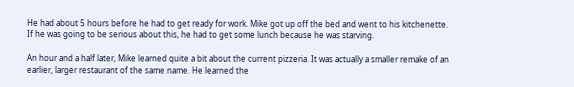He had about 5 hours before he had to get ready for work. Mike got up off the bed and went to his kitchenette. If he was going to be serious about this, he had to get some lunch because he was starving.

An hour and a half later, Mike learned quite a bit about the current pizzeria. It was actually a smaller remake of an earlier, larger restaurant of the same name. He learned the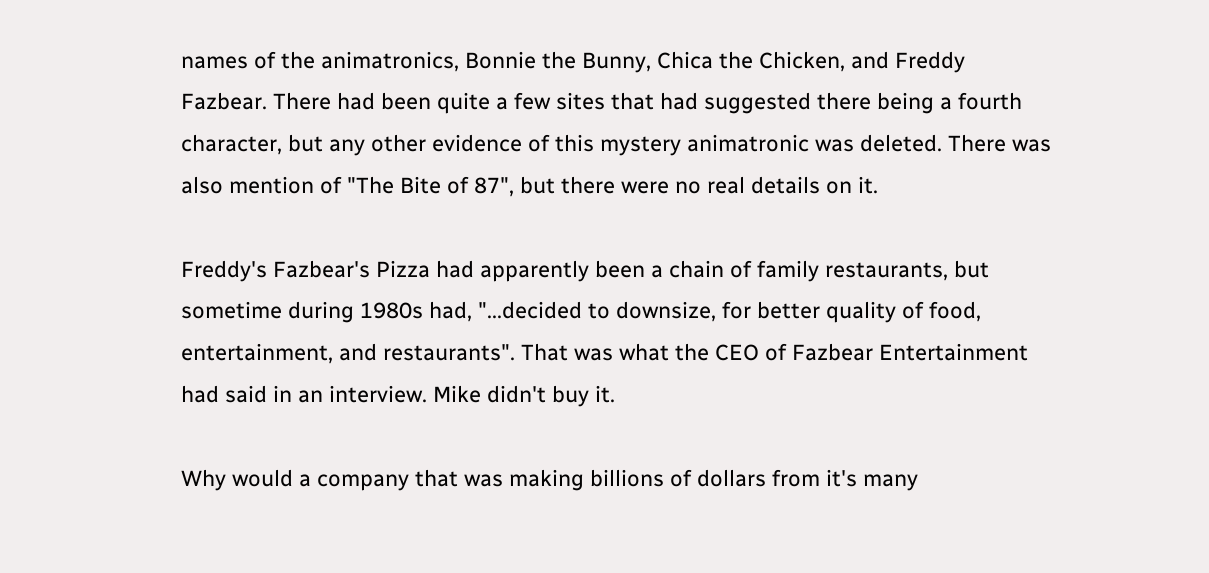names of the animatronics, Bonnie the Bunny, Chica the Chicken, and Freddy Fazbear. There had been quite a few sites that had suggested there being a fourth character, but any other evidence of this mystery animatronic was deleted. There was also mention of "The Bite of 87", but there were no real details on it.

Freddy's Fazbear's Pizza had apparently been a chain of family restaurants, but sometime during 1980s had, "...decided to downsize, for better quality of food, entertainment, and restaurants". That was what the CEO of Fazbear Entertainment had said in an interview. Mike didn't buy it.

Why would a company that was making billions of dollars from it's many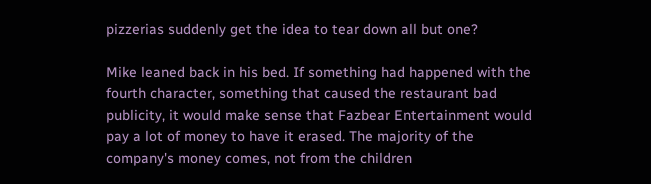pizzerias suddenly get the idea to tear down all but one?

Mike leaned back in his bed. If something had happened with the fourth character, something that caused the restaurant bad publicity, it would make sense that Fazbear Entertainment would pay a lot of money to have it erased. The majority of the company's money comes, not from the children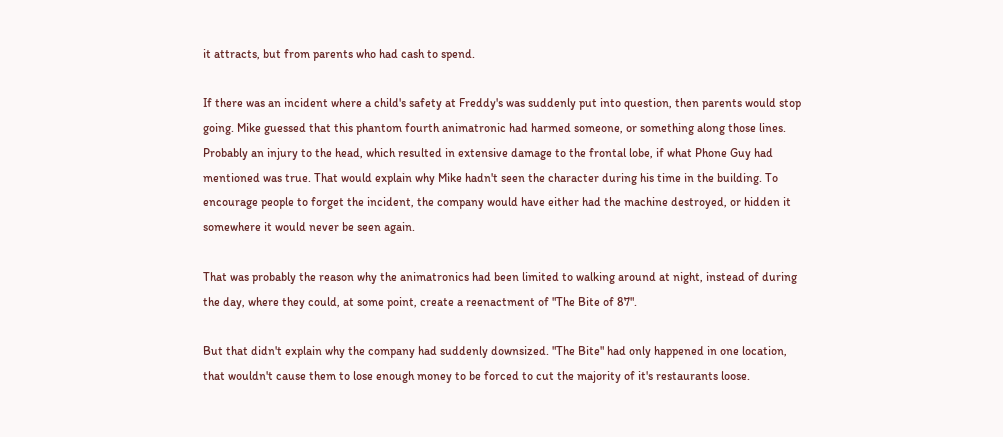it attracts, but from parents who had cash to spend.

If there was an incident where a child's safety at Freddy's was suddenly put into question, then parents would stop going. Mike guessed that this phantom fourth animatronic had harmed someone, or something along those lines. Probably an injury to the head, which resulted in extensive damage to the frontal lobe, if what Phone Guy had mentioned was true. That would explain why Mike hadn't seen the character during his time in the building. To encourage people to forget the incident, the company would have either had the machine destroyed, or hidden it somewhere it would never be seen again.

That was probably the reason why the animatronics had been limited to walking around at night, instead of during the day, where they could, at some point, create a reenactment of "The Bite of 87".

But that didn't explain why the company had suddenly downsized. "The Bite" had only happened in one location, that wouldn't cause them to lose enough money to be forced to cut the majority of it's restaurants loose.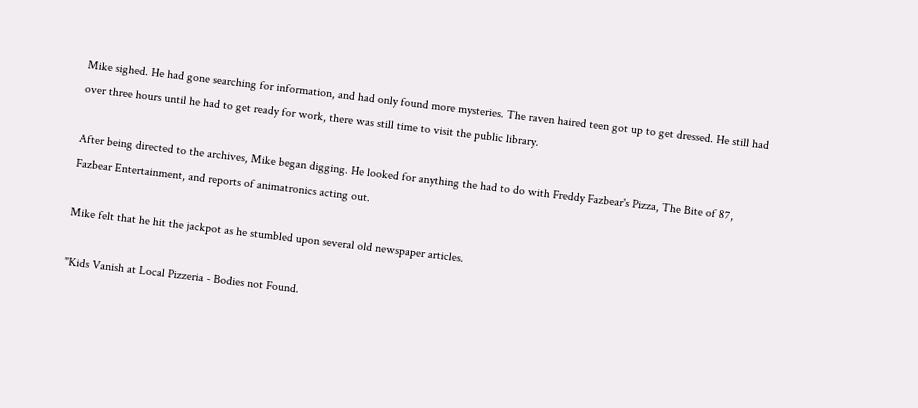Mike sighed. He had gone searching for information, and had only found more mysteries. The raven haired teen got up to get dressed. He still had over three hours until he had to get ready for work, there was still time to visit the public library.

After being directed to the archives, Mike began digging. He looked for anything the had to do with Freddy Fazbear's Pizza, The Bite of 87, Fazbear Entertainment, and reports of animatronics acting out.

Mike felt that he hit the jackpot as he stumbled upon several old newspaper articles.

"Kids Vanish at Local Pizzeria - Bodies not Found.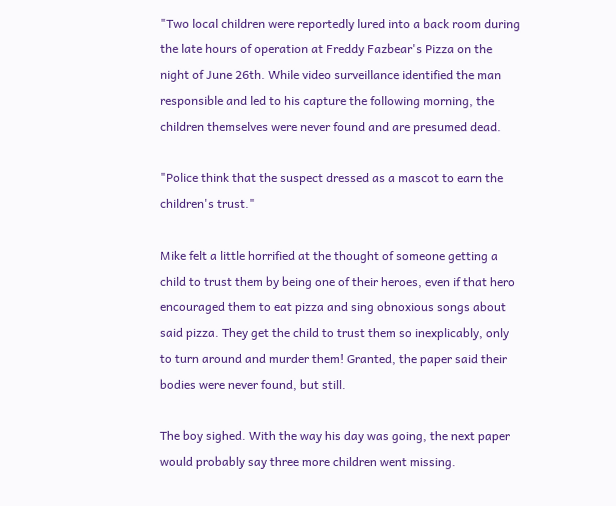"Two local children were reportedly lured into a back room during the late hours of operation at Freddy Fazbear's Pizza on the night of June 26th. While video surveillance identified the man responsible and led to his capture the following morning, the children themselves were never found and are presumed dead.

"Police think that the suspect dressed as a mascot to earn the children's trust."

Mike felt a little horrified at the thought of someone getting a child to trust them by being one of their heroes, even if that hero encouraged them to eat pizza and sing obnoxious songs about said pizza. They get the child to trust them so inexplicably, only to turn around and murder them! Granted, the paper said their bodies were never found, but still.

The boy sighed. With the way his day was going, the next paper would probably say three more children went missing.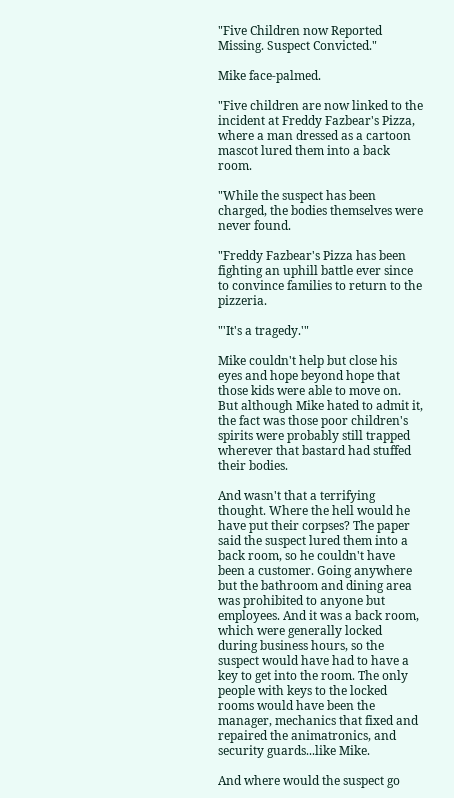"Five Children now Reported Missing. Suspect Convicted."

Mike face-palmed.

"Five children are now linked to the incident at Freddy Fazbear's Pizza, where a man dressed as a cartoon mascot lured them into a back room.

"While the suspect has been charged, the bodies themselves were never found.

"Freddy Fazbear's Pizza has been fighting an uphill battle ever since to convince families to return to the pizzeria.

"'It's a tragedy.'"

Mike couldn't help but close his eyes and hope beyond hope that those kids were able to move on. But although Mike hated to admit it, the fact was those poor children's spirits were probably still trapped wherever that bastard had stuffed their bodies.

And wasn't that a terrifying thought. Where the hell would he have put their corpses? The paper said the suspect lured them into a back room, so he couldn't have been a customer. Going anywhere but the bathroom and dining area was prohibited to anyone but employees. And it was a back room, which were generally locked during business hours, so the suspect would have had to have a key to get into the room. The only people with keys to the locked rooms would have been the manager, mechanics that fixed and repaired the animatronics, and security guards...like Mike.

And where would the suspect go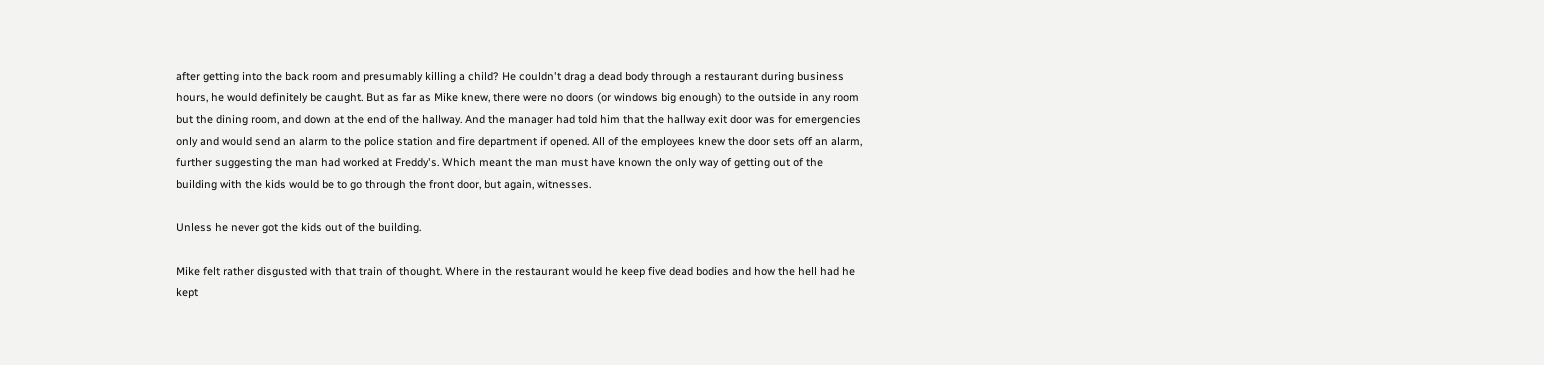after getting into the back room and presumably killing a child? He couldn't drag a dead body through a restaurant during business hours, he would definitely be caught. But as far as Mike knew, there were no doors (or windows big enough) to the outside in any room but the dining room, and down at the end of the hallway. And the manager had told him that the hallway exit door was for emergencies only and would send an alarm to the police station and fire department if opened. All of the employees knew the door sets off an alarm, further suggesting the man had worked at Freddy's. Which meant the man must have known the only way of getting out of the building with the kids would be to go through the front door, but again, witnesses.

Unless he never got the kids out of the building.

Mike felt rather disgusted with that train of thought. Where in the restaurant would he keep five dead bodies and how the hell had he kept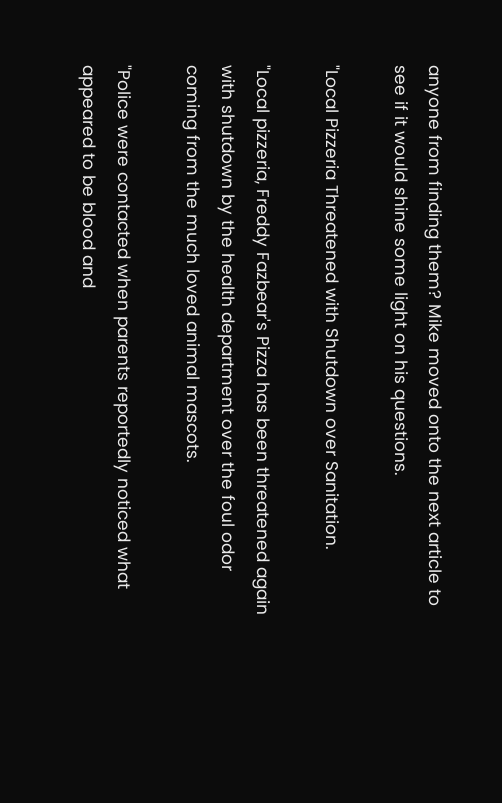anyone from finding them? Mike moved onto the next article to see if it would shine some light on his questions.

"Local Pizzeria Threatened with Shutdown over Sanitation.

"Local pizzeria, Freddy Fazbear's Pizza has been threatened again with shutdown by the health department over the foul odor coming from the much loved animal mascots.

"Police were contacted when parents reportedly noticed what appeared to be blood and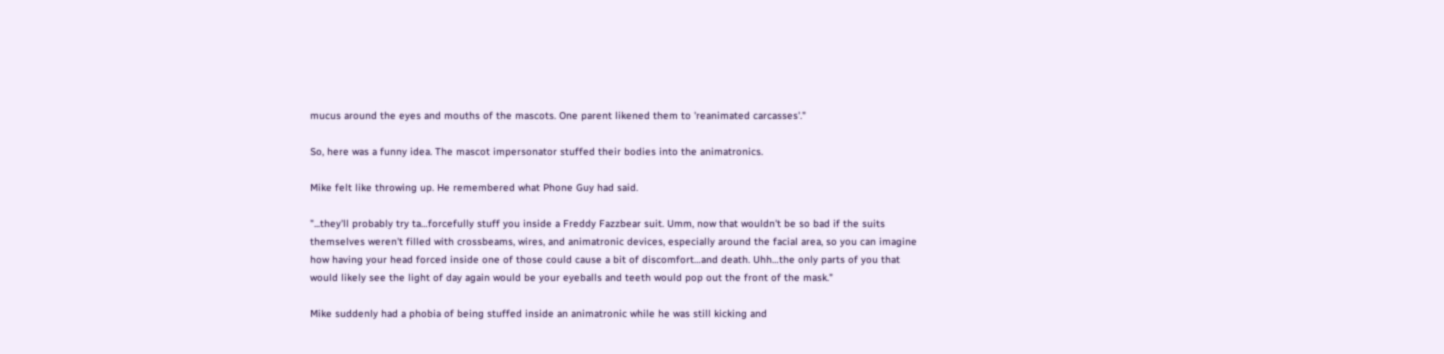mucus around the eyes and mouths of the mascots. One parent likened them to 'reanimated carcasses'."

So, here was a funny idea. The mascot impersonator stuffed their bodies into the animatronics.

Mike felt like throwing up. He remembered what Phone Guy had said.

"...they'll probably try ta…forcefully stuff you inside a Freddy Fazzbear suit. Umm, now that wouldn't be so bad if the suits themselves weren't filled with crossbeams, wires, and animatronic devices, especially around the facial area, so you can imagine how having your head forced inside one of those could cause a bit of discomfort…and death. Uhh…the only parts of you that would likely see the light of day again would be your eyeballs and teeth would pop out the front of the mask."

Mike suddenly had a phobia of being stuffed inside an animatronic while he was still kicking and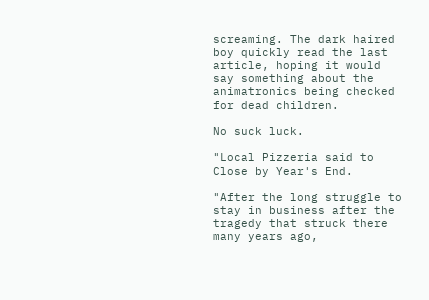screaming. The dark haired boy quickly read the last article, hoping it would say something about the animatronics being checked for dead children.

No suck luck.

"Local Pizzeria said to Close by Year's End.

"After the long struggle to stay in business after the tragedy that struck there many years ago,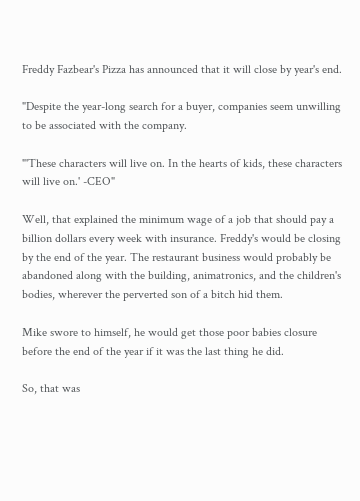Freddy Fazbear's Pizza has announced that it will close by year's end.

"Despite the year-long search for a buyer, companies seem unwilling to be associated with the company.

"'These characters will live on. In the hearts of kids, these characters will live on.' -CEO"

Well, that explained the minimum wage of a job that should pay a billion dollars every week with insurance. Freddy's would be closing by the end of the year. The restaurant business would probably be abandoned along with the building, animatronics, and the children's bodies, wherever the perverted son of a bitch hid them.

Mike swore to himself, he would get those poor babies closure before the end of the year if it was the last thing he did.

So, that was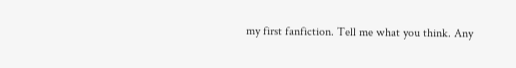my first fanfiction. Tell me what you think. Any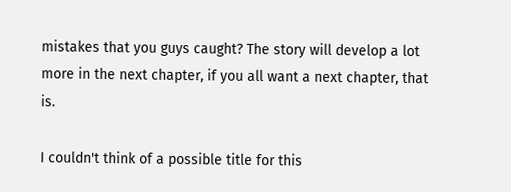mistakes that you guys caught? The story will develop a lot more in the next chapter, if you all want a next chapter, that is.

I couldn't think of a possible title for this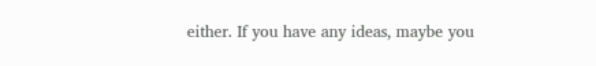either. If you have any ideas, maybe you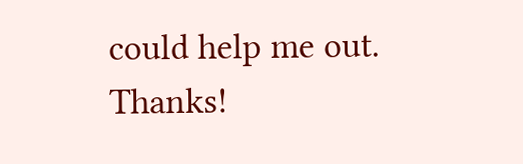could help me out. Thanks!